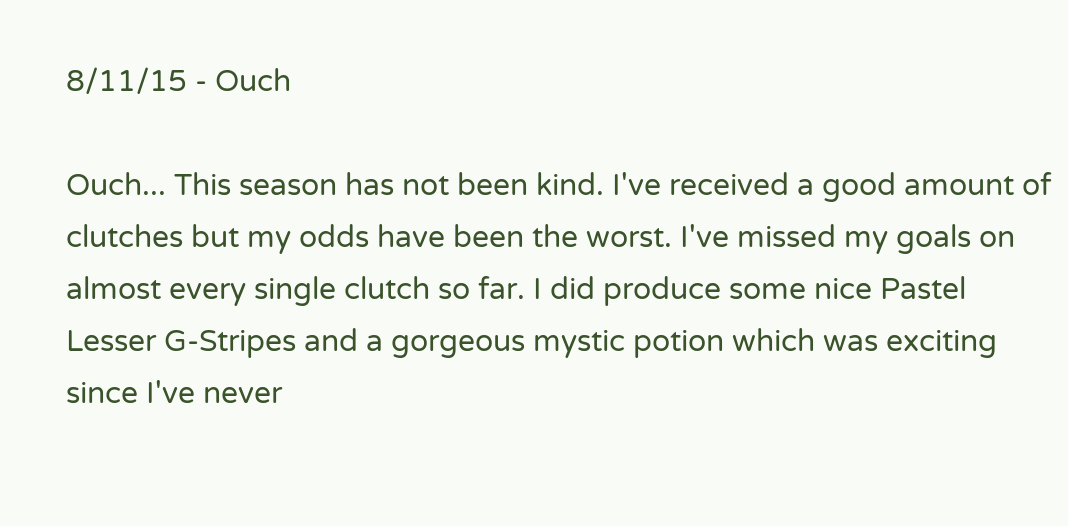8/11/15 - Ouch

Ouch... This season has not been kind. I've received a good amount of clutches but my odds have been the worst. I've missed my goals on almost every single clutch so far. I did produce some nice Pastel Lesser G-Stripes and a gorgeous mystic potion which was exciting since I've never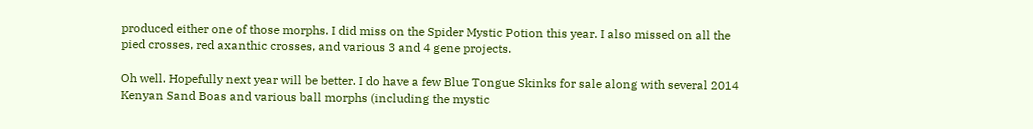produced either one of those morphs. I did miss on the Spider Mystic Potion this year. I also missed on all the pied crosses, red axanthic crosses, and various 3 and 4 gene projects.

Oh well. Hopefully next year will be better. I do have a few Blue Tongue Skinks for sale along with several 2014 Kenyan Sand Boas and various ball morphs (including the mystic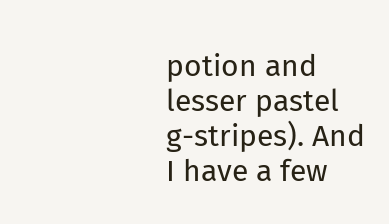potion and lesser pastel g-stripes). And I have a few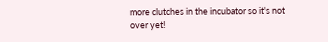more clutches in the incubator so it's not over yet!